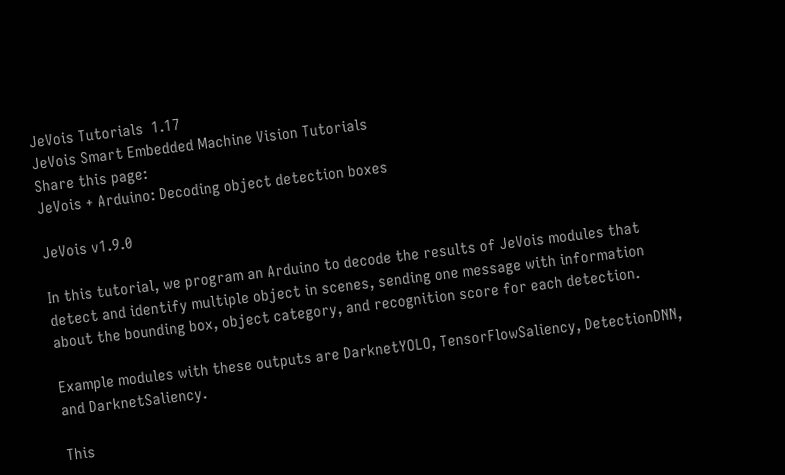JeVois Tutorials  1.17
JeVois Smart Embedded Machine Vision Tutorials
Share this page:
JeVois + Arduino: Decoding object detection boxes

JeVois v1.9.0

In this tutorial, we program an Arduino to decode the results of JeVois modules that detect and identify multiple object in scenes, sending one message with information about the bounding box, object category, and recognition score for each detection.

Example modules with these outputs are DarknetYOLO, TensorFlowSaliency, DetectionDNN, and DarknetSaliency.

This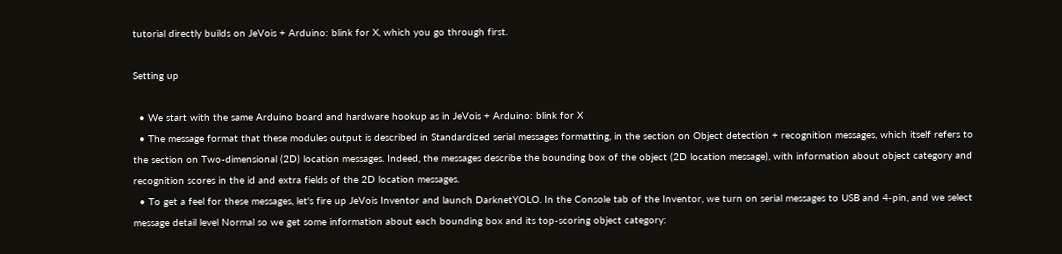tutorial directly builds on JeVois + Arduino: blink for X, which you go through first.

Setting up

  • We start with the same Arduino board and hardware hookup as in JeVois + Arduino: blink for X
  • The message format that these modules output is described in Standardized serial messages formatting, in the section on Object detection + recognition messages, which itself refers to the section on Two-dimensional (2D) location messages. Indeed, the messages describe the bounding box of the object (2D location message), with information about object category and recognition scores in the id and extra fields of the 2D location messages.
  • To get a feel for these messages, let's fire up JeVois Inventor and launch DarknetYOLO. In the Console tab of the Inventor, we turn on serial messages to USB and 4-pin, and we select message detail level Normal so we get some information about each bounding box and its top-scoring object category: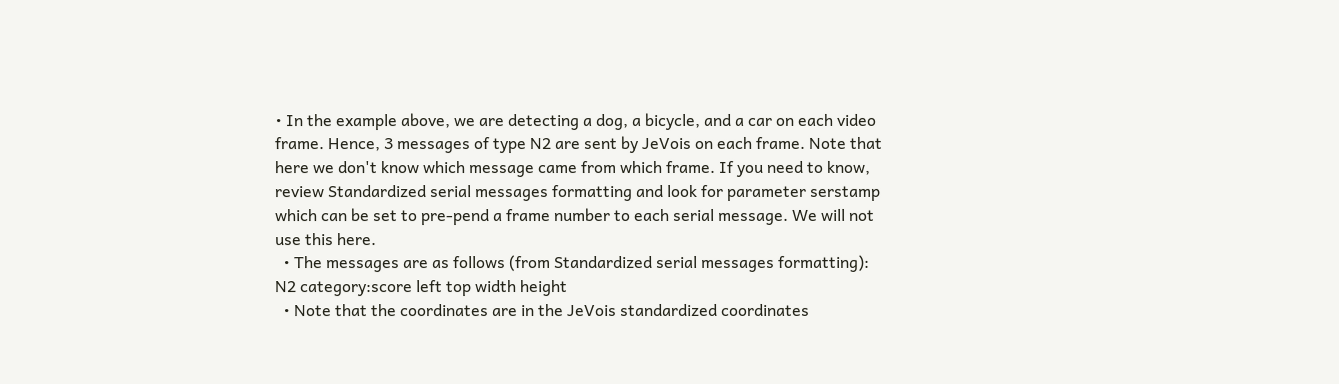• In the example above, we are detecting a dog, a bicycle, and a car on each video frame. Hence, 3 messages of type N2 are sent by JeVois on each frame. Note that here we don't know which message came from which frame. If you need to know, review Standardized serial messages formatting and look for parameter serstamp which can be set to pre-pend a frame number to each serial message. We will not use this here.
  • The messages are as follows (from Standardized serial messages formatting):
N2 category:score left top width height
  • Note that the coordinates are in the JeVois standardized coordinates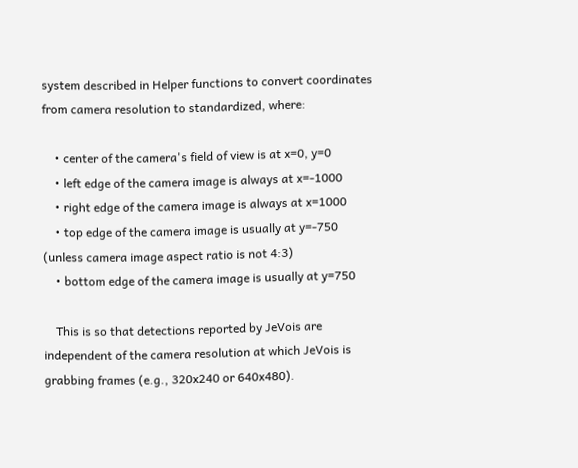system described in Helper functions to convert coordinates from camera resolution to standardized, where:

    • center of the camera's field of view is at x=0, y=0
    • left edge of the camera image is always at x=-1000
    • right edge of the camera image is always at x=1000
    • top edge of the camera image is usually at y=-750 (unless camera image aspect ratio is not 4:3)
    • bottom edge of the camera image is usually at y=750

    This is so that detections reported by JeVois are independent of the camera resolution at which JeVois is grabbing frames (e.g., 320x240 or 640x480).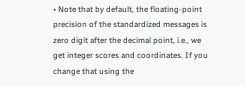• Note that by default, the floating-point precision of the standardized messages is zero digit after the decimal point, i.e., we get integer scores and coordinates. If you change that using the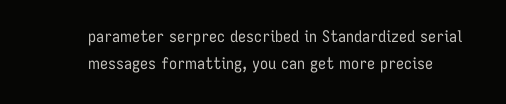parameter serprec described in Standardized serial messages formatting, you can get more precise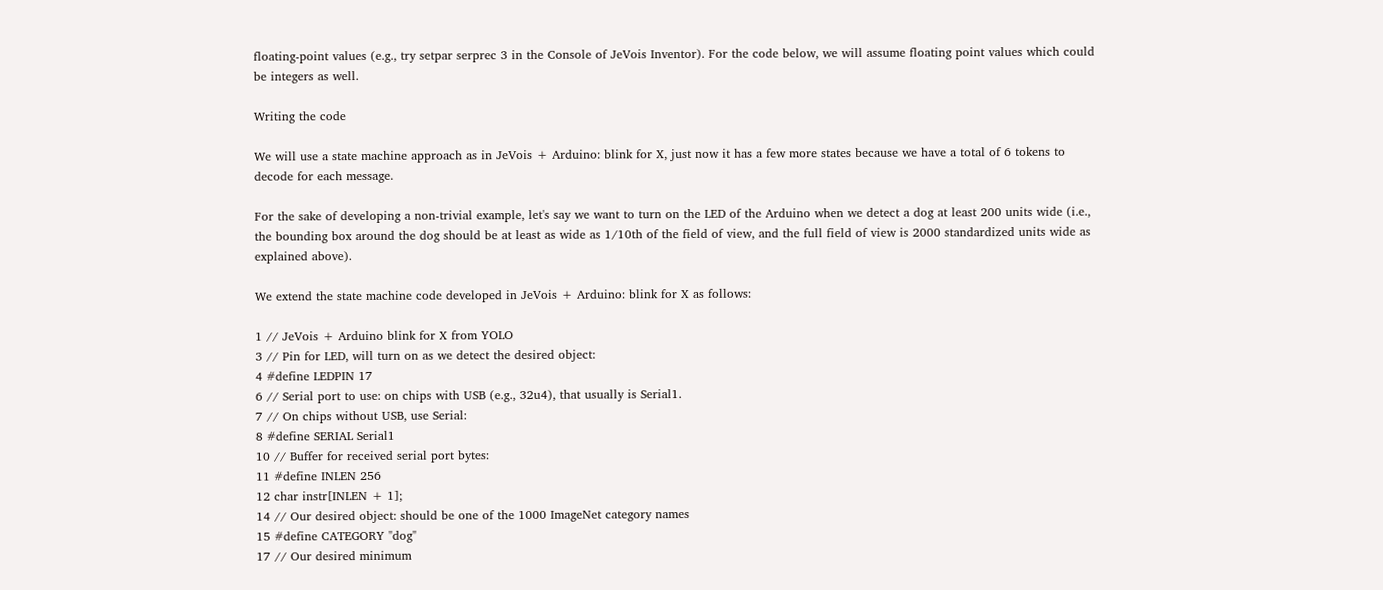floating-point values (e.g., try setpar serprec 3 in the Console of JeVois Inventor). For the code below, we will assume floating point values which could be integers as well.

Writing the code

We will use a state machine approach as in JeVois + Arduino: blink for X, just now it has a few more states because we have a total of 6 tokens to decode for each message.

For the sake of developing a non-trivial example, let's say we want to turn on the LED of the Arduino when we detect a dog at least 200 units wide (i.e., the bounding box around the dog should be at least as wide as 1/10th of the field of view, and the full field of view is 2000 standardized units wide as explained above).

We extend the state machine code developed in JeVois + Arduino: blink for X as follows:

1 // JeVois + Arduino blink for X from YOLO
3 // Pin for LED, will turn on as we detect the desired object:
4 #define LEDPIN 17
6 // Serial port to use: on chips with USB (e.g., 32u4), that usually is Serial1.
7 // On chips without USB, use Serial:
8 #define SERIAL Serial1
10 // Buffer for received serial port bytes:
11 #define INLEN 256
12 char instr[INLEN + 1];
14 // Our desired object: should be one of the 1000 ImageNet category names
15 #define CATEGORY "dog"
17 // Our desired minimum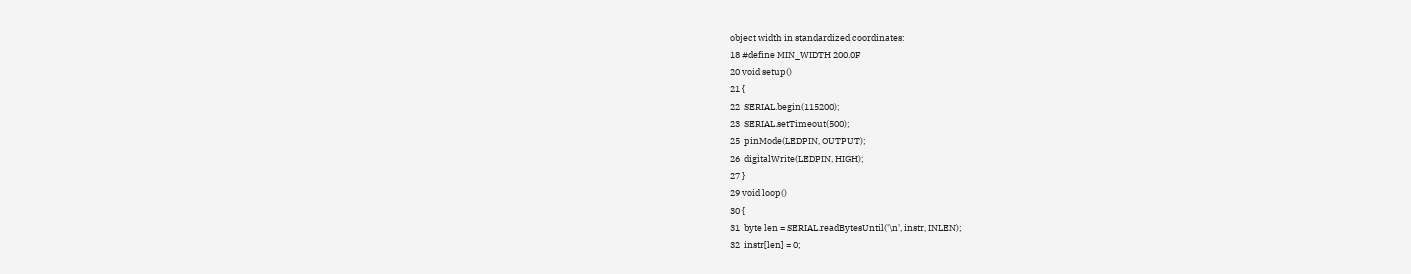object width in standardized coordinates:
18 #define MIN_WIDTH 200.0F
20 void setup()
21 {
22  SERIAL.begin(115200);
23  SERIAL.setTimeout(500);
25  pinMode(LEDPIN, OUTPUT);
26  digitalWrite(LEDPIN, HIGH);
27 }
29 void loop()
30 {
31  byte len = SERIAL.readBytesUntil('\n', instr, INLEN);
32  instr[len] = 0;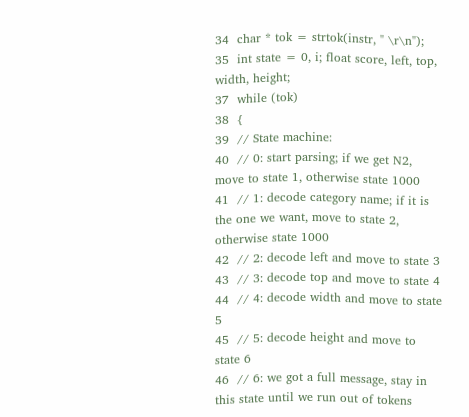34  char * tok = strtok(instr, " \r\n");
35  int state = 0, i; float score, left, top, width, height;
37  while (tok)
38  {
39  // State machine:
40  // 0: start parsing; if we get N2, move to state 1, otherwise state 1000
41  // 1: decode category name; if it is the one we want, move to state 2, otherwise state 1000
42  // 2: decode left and move to state 3
43  // 3: decode top and move to state 4
44  // 4: decode width and move to state 5
45  // 5: decode height and move to state 6
46  // 6: we got a full message, stay in this state until we run out of tokens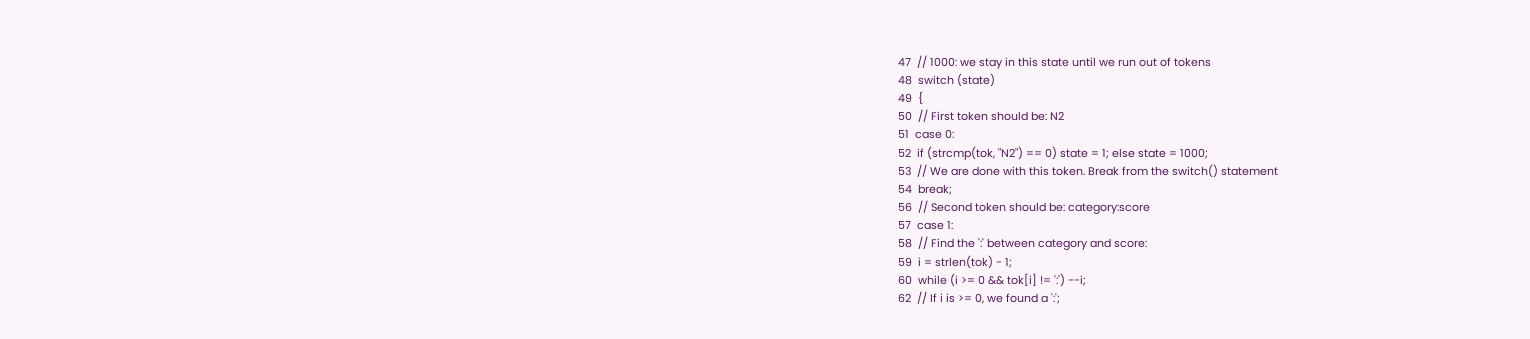47  // 1000: we stay in this state until we run out of tokens
48  switch (state)
49  {
50  // First token should be: N2
51  case 0:
52  if (strcmp(tok, "N2") == 0) state = 1; else state = 1000;
53  // We are done with this token. Break from the switch() statement
54  break;
56  // Second token should be: category:score
57  case 1:
58  // Find the ':' between category and score:
59  i = strlen(tok) - 1;
60  while (i >= 0 && tok[i] != ':') --i;
62  // If i is >= 0, we found a ':';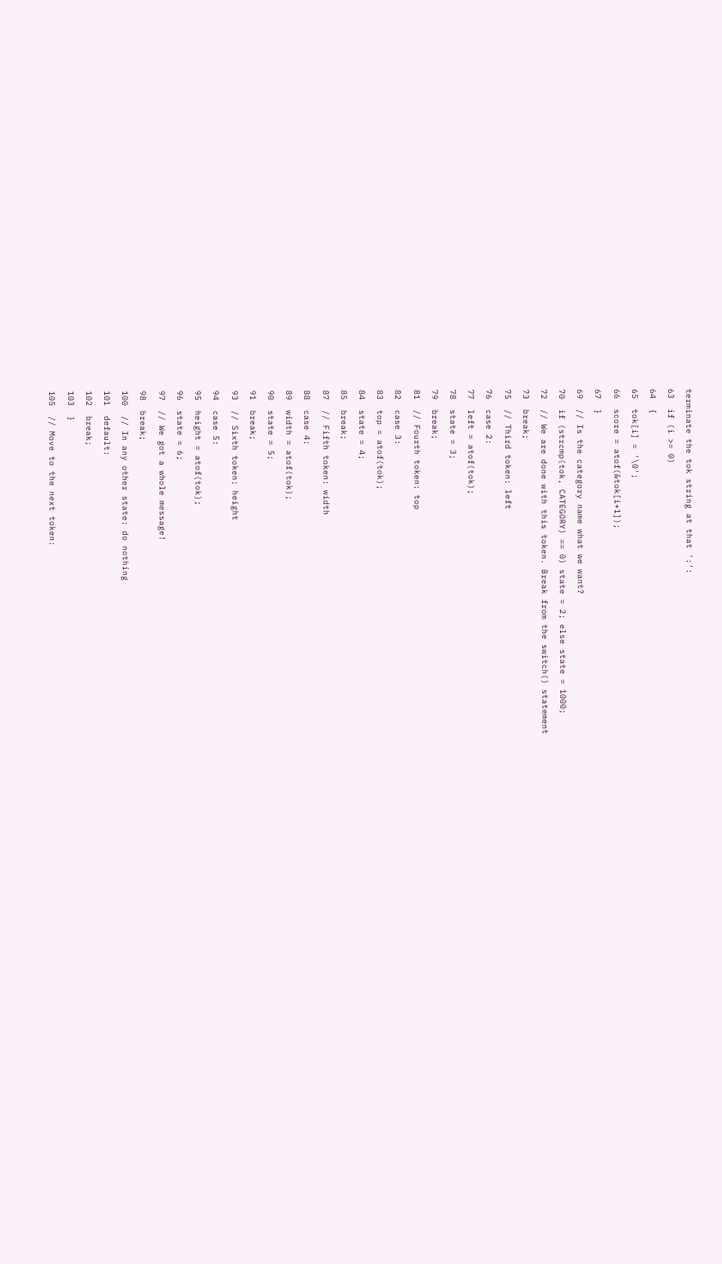terminate the tok string at that ':':
63  if (i >= 0)
64  {
65  tok[i] = '\0';
66  score = atof(&tok[i+1]);
67  }
69  // Is the category name what we want?
70  if (strcmp(tok, CATEGORY) == 0) state = 2; else state = 1000;
72  // We are done with this token. Break from the switch() statement
73  break;
75  // Third token: left
76  case 2:
77  left = atof(tok);
78  state = 3;
79  break;
81  // Fourth token: top
82  case 3:
83  top = atof(tok);
84  state = 4;
85  break;
87  // Fifth token: width
88  case 4:
89  width = atof(tok);
90  state = 5;
91  break;
93  // Sixth token: height
94  case 5:
95  height = atof(tok);
96  state = 6;
97  // We got a whole message!
98  break;
100  // In any other state: do nothing
101  default:
102  break;
103  }
105  // Move to the next token: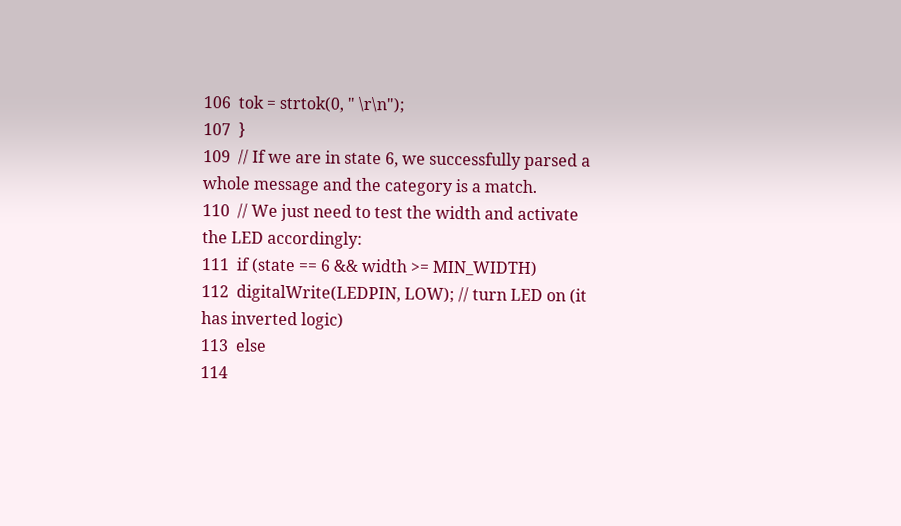106  tok = strtok(0, " \r\n");
107  }
109  // If we are in state 6, we successfully parsed a whole message and the category is a match.
110  // We just need to test the width and activate the LED accordingly:
111  if (state == 6 && width >= MIN_WIDTH)
112  digitalWrite(LEDPIN, LOW); // turn LED on (it has inverted logic)
113  else
114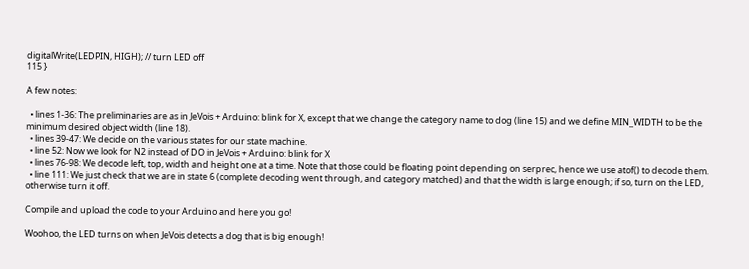digitalWrite(LEDPIN, HIGH); // turn LED off
115 }

A few notes:

  • lines 1-36: The preliminaries are as in JeVois + Arduino: blink for X, except that we change the category name to dog (line 15) and we define MIN_WIDTH to be the minimum desired object width (line 18).
  • lines 39-47: We decide on the various states for our state machine.
  • line 52: Now we look for N2 instead of DO in JeVois + Arduino: blink for X
  • lines 76-98: We decode left, top, width and height one at a time. Note that those could be floating point depending on serprec, hence we use atof() to decode them.
  • line 111: We just check that we are in state 6 (complete decoding went through, and category matched) and that the width is large enough; if so, turn on the LED, otherwise turn it off.

Compile and upload the code to your Arduino and here you go!

Woohoo, the LED turns on when JeVois detects a dog that is big enough!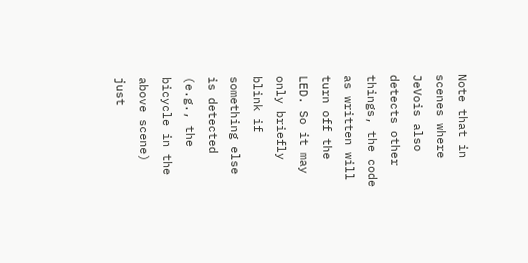Note that in scenes where JeVois also detects other things, the code as written will turn off the LED. So it may only briefly blink if something else is detected (e.g., the bicycle in the above scene) just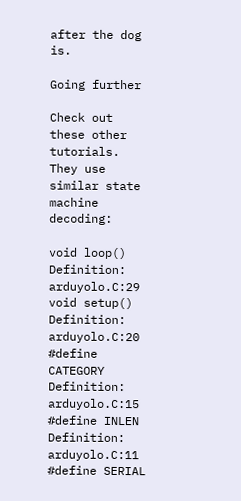after the dog is.

Going further

Check out these other tutorials. They use similar state machine decoding:

void loop()
Definition: arduyolo.C:29
void setup()
Definition: arduyolo.C:20
#define CATEGORY
Definition: arduyolo.C:15
#define INLEN
Definition: arduyolo.C:11
#define SERIAL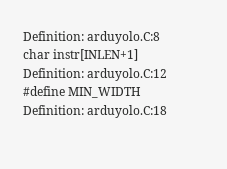Definition: arduyolo.C:8
char instr[INLEN+1]
Definition: arduyolo.C:12
#define MIN_WIDTH
Definition: arduyolo.C:18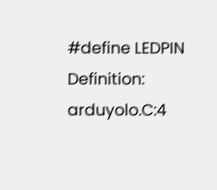#define LEDPIN
Definition: arduyolo.C:4